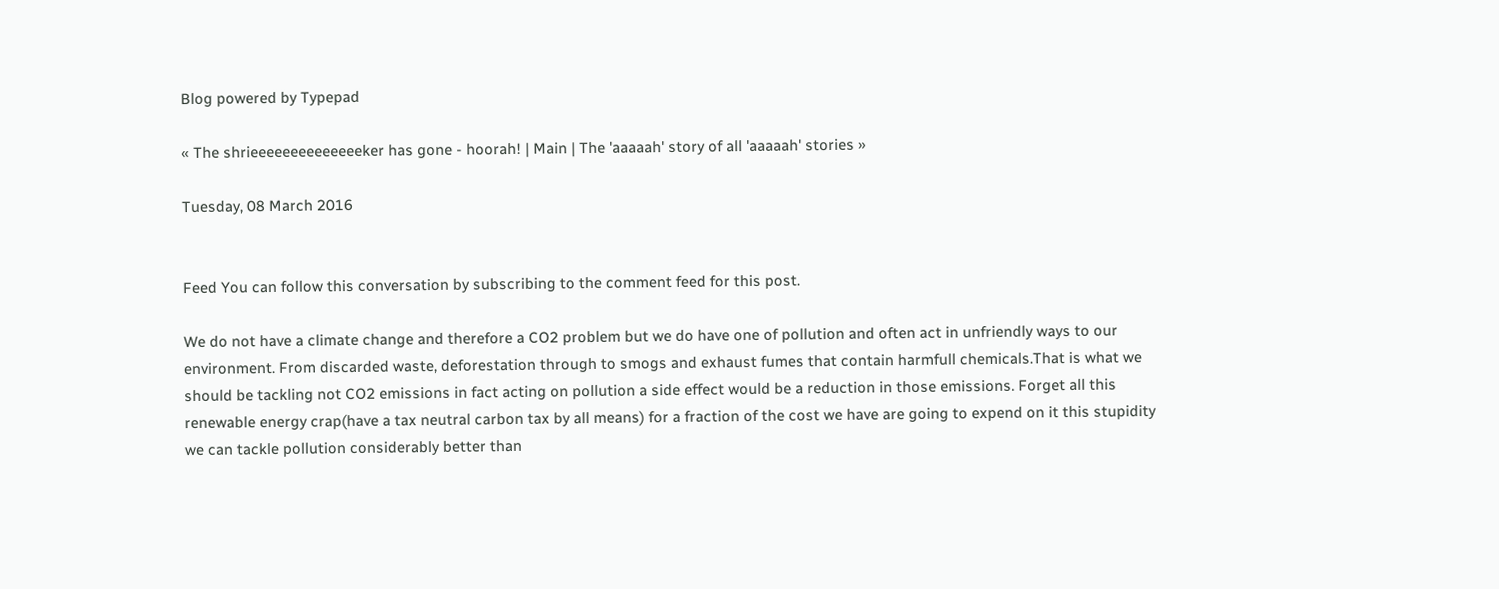Blog powered by Typepad

« The shrieeeeeeeeeeeeeeker has gone - hoorah! | Main | The 'aaaaah' story of all 'aaaaah' stories »

Tuesday, 08 March 2016


Feed You can follow this conversation by subscribing to the comment feed for this post.

We do not have a climate change and therefore a CO2 problem but we do have one of pollution and often act in unfriendly ways to our environment. From discarded waste, deforestation through to smogs and exhaust fumes that contain harmfull chemicals.That is what we should be tackling not CO2 emissions in fact acting on pollution a side effect would be a reduction in those emissions. Forget all this renewable energy crap(have a tax neutral carbon tax by all means) for a fraction of the cost we have are going to expend on it this stupidity we can tackle pollution considerably better than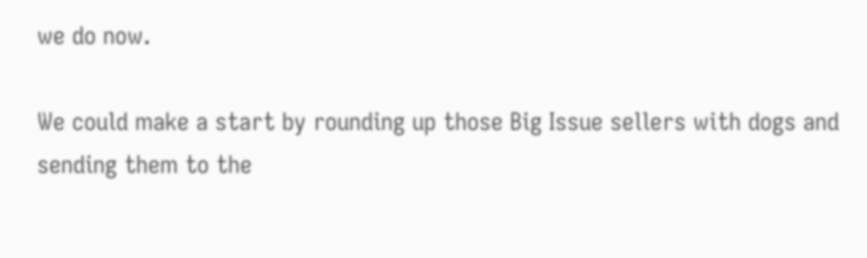we do now.

We could make a start by rounding up those Big Issue sellers with dogs and sending them to the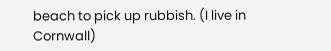beach to pick up rubbish. (I live in Cornwall)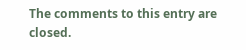The comments to this entry are closed.